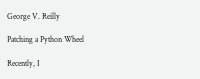George V. Reilly

Patching a Python Wheel

Recently, I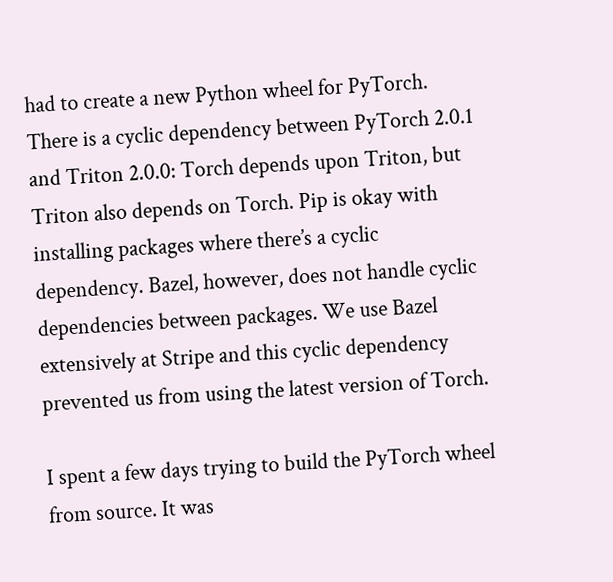had to create a new Python wheel for PyTorch. There is a cyclic dependency between PyTorch 2.0.1 and Triton 2.0.0: Torch depends upon Triton, but Triton also depends on Torch. Pip is okay with installing packages where there’s a cyclic dependency. Bazel, however, does not handle cyclic dependencies between packages. We use Bazel extensively at Stripe and this cyclic dependency prevented us from using the latest version of Torch.

I spent a few days trying to build the PyTorch wheel from source. It was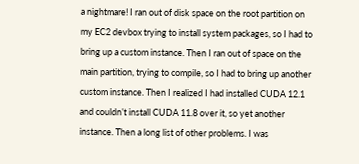a nightmare! I ran out of disk space on the root partition on my EC2 devbox trying to install system packages, so I had to bring up a custom instance. Then I ran out of space on the main partition, trying to compile, so I had to bring up another custom instance. Then I realized I had installed CUDA 12.1 and couldn’t install CUDA 11.8 over it, so yet another instance. Then a long list of other problems. I was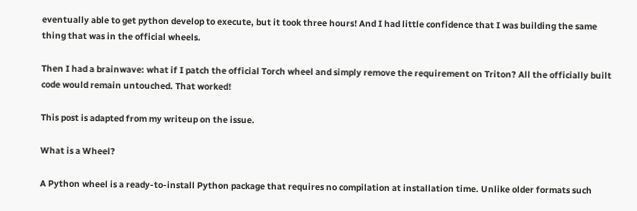eventually able to get python develop to execute, but it took three hours! And I had little confidence that I was building the same thing that was in the official wheels.

Then I had a brainwave: what if I patch the official Torch wheel and simply remove the requirement on Triton? All the officially built code would remain untouched. That worked!

This post is adapted from my writeup on the issue.

What is a Wheel?

A Python wheel is a ready-to-install Python package that requires no compilation at installation time. Unlike older formats such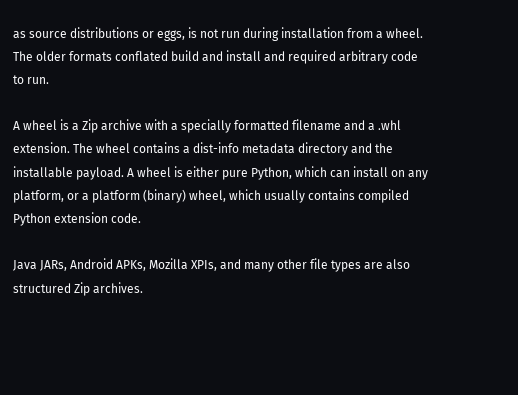as source distributions or eggs, is not run during installation from a wheel. The older formats conflated build and install and required arbitrary code to run.

A wheel is a Zip archive with a specially formatted filename and a .whl extension. The wheel contains a dist-info metadata directory and the installable payload. A wheel is either pure Python, which can install on any platform, or a platform (binary) wheel, which usually contains compiled Python extension code.

Java JARs, Android APKs, Mozilla XPIs, and many other file types are also structured Zip archives.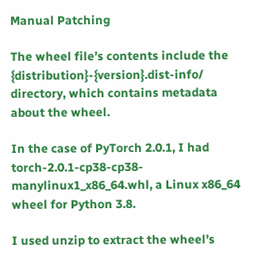Manual Patching

The wheel file’s contents include the {distribution}-{version}.dist-info/ directory, which contains metadata about the wheel.

In the case of PyTorch 2.0.1, I had torch-2.0.1-cp38-cp38-manylinux1_x86_64.whl, a Linux x86_64 wheel for Python 3.8.

I used unzip to extract the wheel’s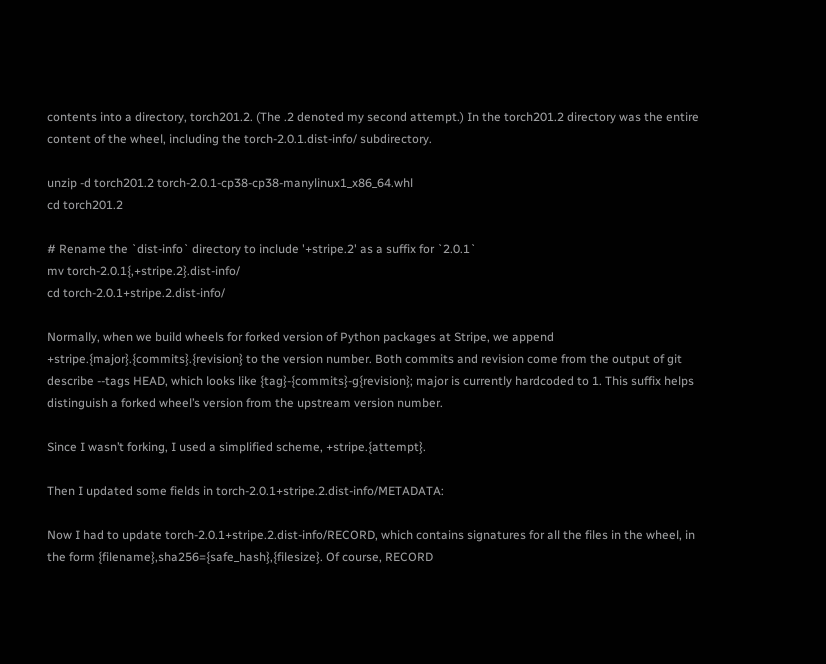contents into a directory, torch201.2. (The .2 denoted my second attempt.) In the torch201.2 directory was the entire content of the wheel, including the torch-2.0.1.dist-info/ subdirectory.

unzip -d torch201.2 torch-2.0.1-cp38-cp38-manylinux1_x86_64.whl
cd torch201.2

# Rename the `dist-info` directory to include '+stripe.2' as a suffix for `2.0.1`
mv torch-2.0.1{,+stripe.2}.dist-info/
cd torch-2.0.1+stripe.2.dist-info/

Normally, when we build wheels for forked version of Python packages at Stripe, we append +stripe.{major}.{commits}.{revision} to the version number. Both commits and revision come from the output of git describe --tags HEAD, which looks like {tag}-{commits}-g{revision}; major is currently hardcoded to 1. This suffix helps distinguish a forked wheel’s version from the upstream version number.

Since I wasn’t forking, I used a simplified scheme, +stripe.{attempt}.

Then I updated some fields in torch-2.0.1+stripe.2.dist-info/METADATA:

Now I had to update torch-2.0.1+stripe.2.dist-info/RECORD, which contains signatures for all the files in the wheel, in the form {filename},sha256={safe_hash},{filesize}. Of course, RECORD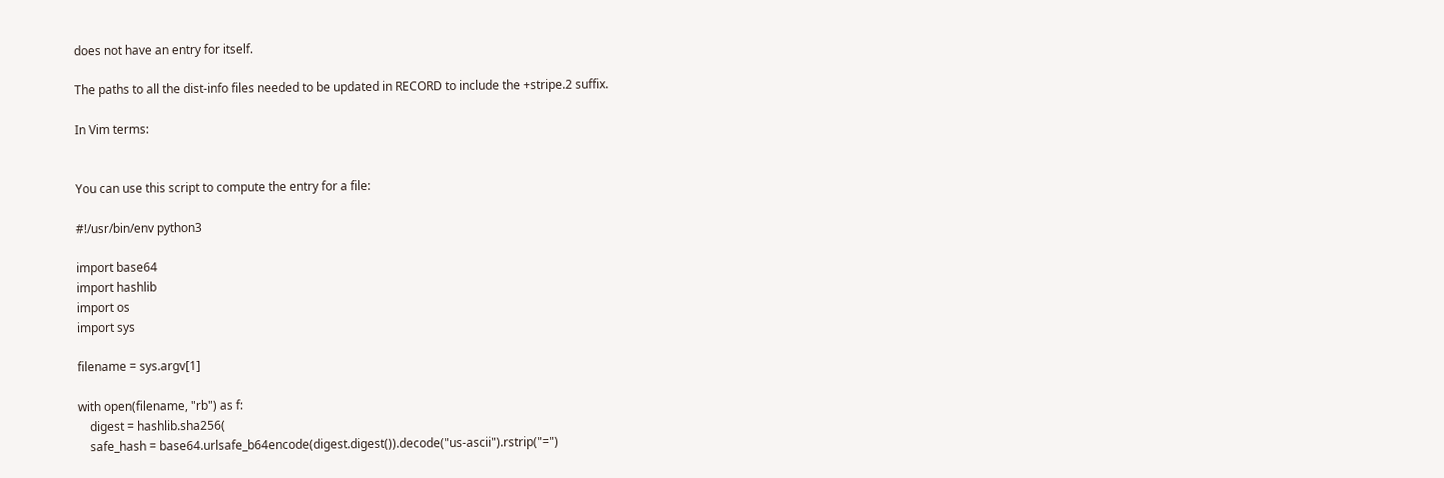does not have an entry for itself.

The paths to all the dist-info files needed to be updated in RECORD to include the +stripe.2 suffix.

In Vim terms:


You can use this script to compute the entry for a file:

#!/usr/bin/env python3

import base64
import hashlib
import os
import sys

filename = sys.argv[1]

with open(filename, "rb") as f:
    digest = hashlib.sha256(
    safe_hash = base64.urlsafe_b64encode(digest.digest()).decode("us-ascii").rstrip("=")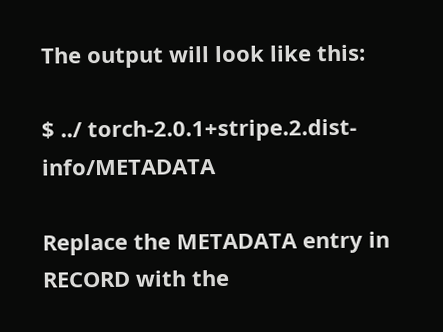The output will look like this:

$ ../ torch-2.0.1+stripe.2.dist-info/METADATA

Replace the METADATA entry in RECORD with the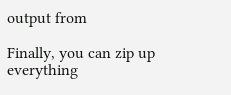output from

Finally, you can zip up everything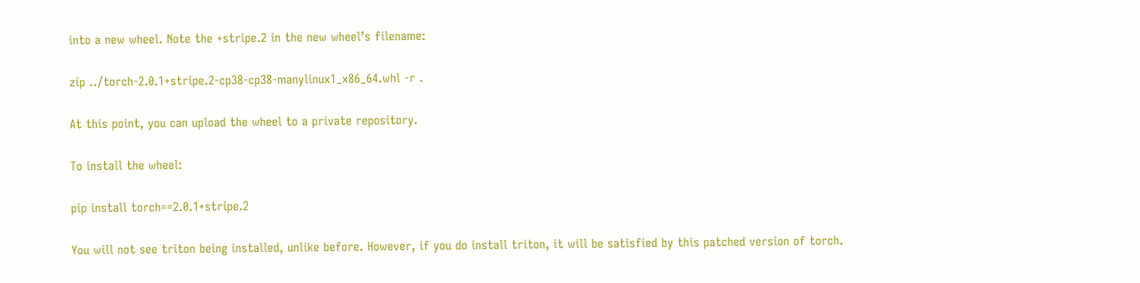into a new wheel. Note the +stripe.2 in the new wheel’s filename:

zip ../torch-2.0.1+stripe.2-cp38-cp38-manylinux1_x86_64.whl -r .

At this point, you can upload the wheel to a private repository.

To install the wheel:

pip install torch==2.0.1+stripe.2

You will not see triton being installed, unlike before. However, if you do install triton, it will be satisfied by this patched version of torch.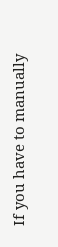If you have to manually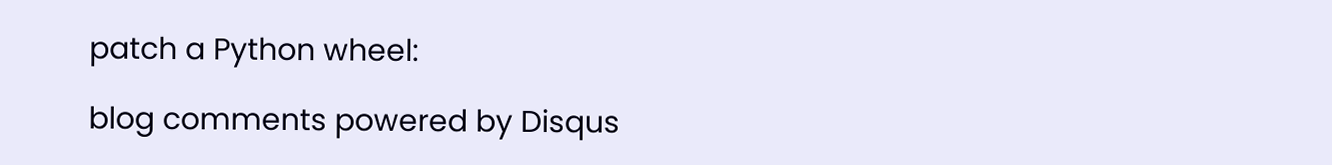patch a Python wheel:

blog comments powered by Disqus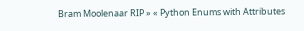Bram Moolenaar RIP » « Python Enums with Attributes